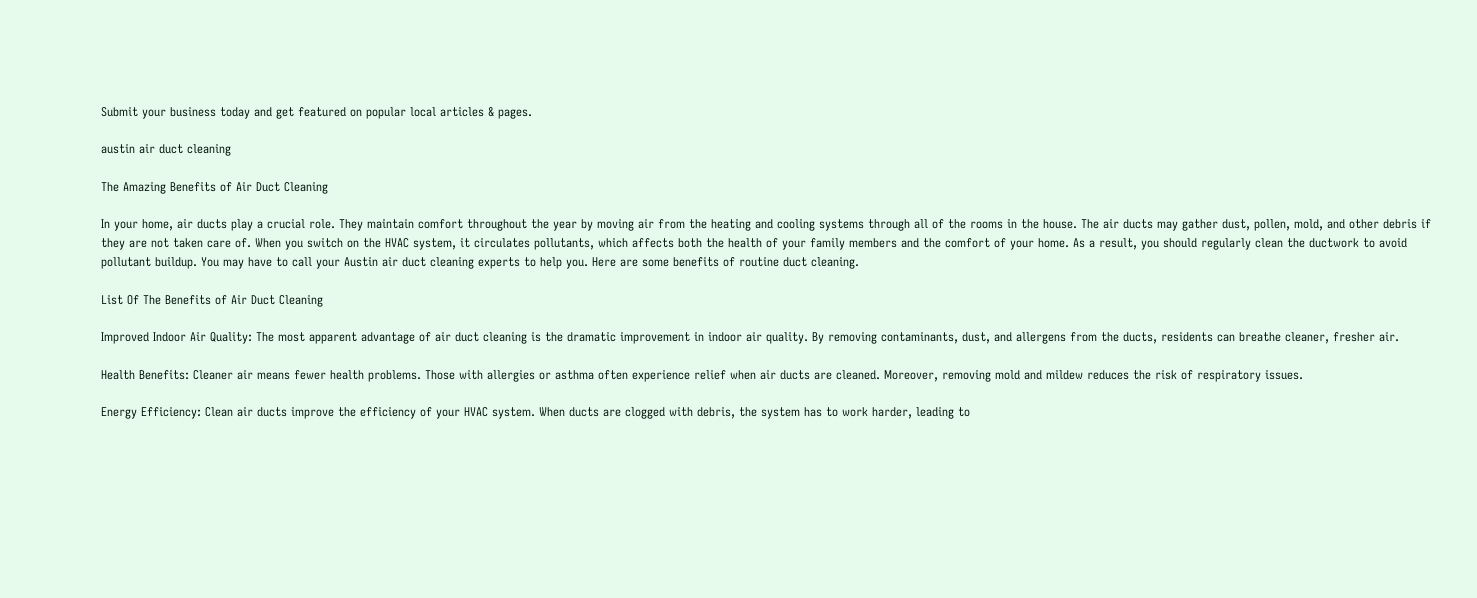Submit your business today and get featured on popular local articles & pages.

austin air duct cleaning

The Amazing Benefits of Air Duct Cleaning

In your home, air ducts play a crucial role. They maintain comfort throughout the year by moving air from the heating and cooling systems through all of the rooms in the house. The air ducts may gather dust, pollen, mold, and other debris if they are not taken care of. When you switch on the HVAC system, it circulates pollutants, which affects both the health of your family members and the comfort of your home. As a result, you should regularly clean the ductwork to avoid pollutant buildup. You may have to call your Austin air duct cleaning experts to help you. Here are some benefits of routine duct cleaning.

List Of The Benefits of Air Duct Cleaning

Improved Indoor Air Quality: The most apparent advantage of air duct cleaning is the dramatic improvement in indoor air quality. By removing contaminants, dust, and allergens from the ducts, residents can breathe cleaner, fresher air.

Health Benefits: Cleaner air means fewer health problems. Those with allergies or asthma often experience relief when air ducts are cleaned. Moreover, removing mold and mildew reduces the risk of respiratory issues.

Energy Efficiency: Clean air ducts improve the efficiency of your HVAC system. When ducts are clogged with debris, the system has to work harder, leading to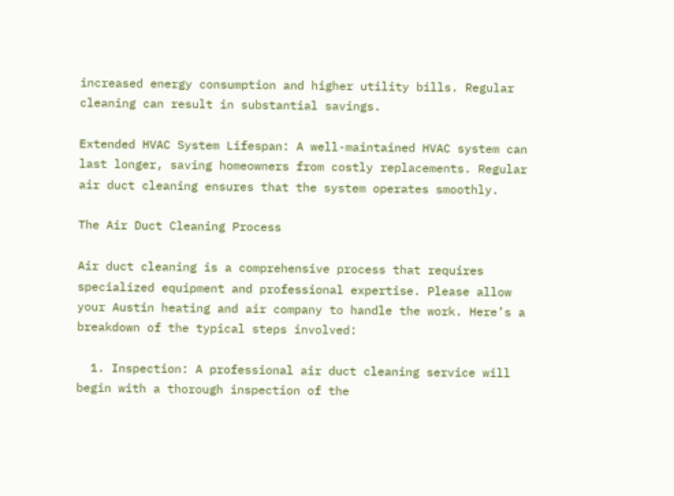increased energy consumption and higher utility bills. Regular cleaning can result in substantial savings.

Extended HVAC System Lifespan: A well-maintained HVAC system can last longer, saving homeowners from costly replacements. Regular air duct cleaning ensures that the system operates smoothly.

The Air Duct Cleaning Process

Air duct cleaning is a comprehensive process that requires specialized equipment and professional expertise. Please allow your Austin heating and air company to handle the work. Here’s a breakdown of the typical steps involved:

  1. Inspection: A professional air duct cleaning service will begin with a thorough inspection of the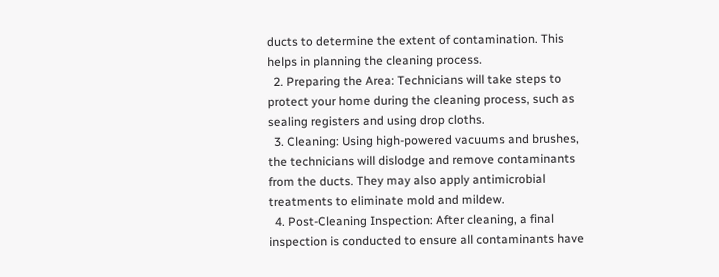ducts to determine the extent of contamination. This helps in planning the cleaning process.
  2. Preparing the Area: Technicians will take steps to protect your home during the cleaning process, such as sealing registers and using drop cloths.
  3. Cleaning: Using high-powered vacuums and brushes, the technicians will dislodge and remove contaminants from the ducts. They may also apply antimicrobial treatments to eliminate mold and mildew.
  4. Post-Cleaning Inspection: After cleaning, a final inspection is conducted to ensure all contaminants have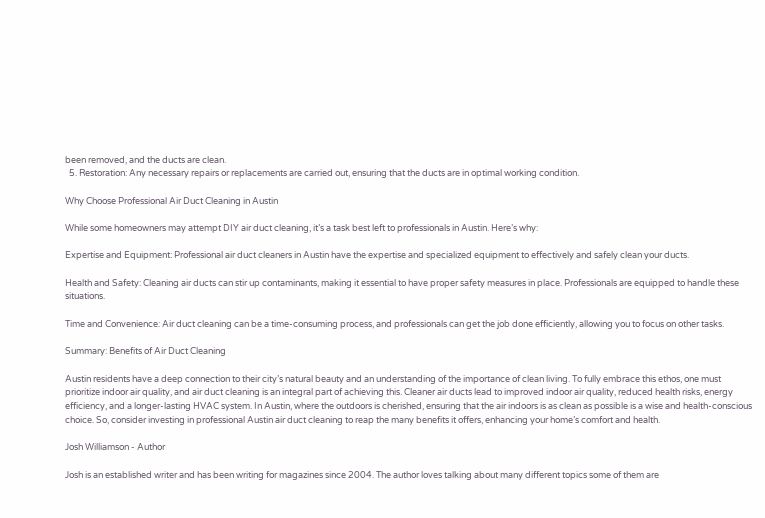been removed, and the ducts are clean.
  5. Restoration: Any necessary repairs or replacements are carried out, ensuring that the ducts are in optimal working condition.

Why Choose Professional Air Duct Cleaning in Austin

While some homeowners may attempt DIY air duct cleaning, it’s a task best left to professionals in Austin. Here’s why:

Expertise and Equipment: Professional air duct cleaners in Austin have the expertise and specialized equipment to effectively and safely clean your ducts.

Health and Safety: Cleaning air ducts can stir up contaminants, making it essential to have proper safety measures in place. Professionals are equipped to handle these situations.

Time and Convenience: Air duct cleaning can be a time-consuming process, and professionals can get the job done efficiently, allowing you to focus on other tasks.

Summary: Benefits of Air Duct Cleaning

Austin residents have a deep connection to their city’s natural beauty and an understanding of the importance of clean living. To fully embrace this ethos, one must prioritize indoor air quality, and air duct cleaning is an integral part of achieving this. Cleaner air ducts lead to improved indoor air quality, reduced health risks, energy efficiency, and a longer-lasting HVAC system. In Austin, where the outdoors is cherished, ensuring that the air indoors is as clean as possible is a wise and health-conscious choice. So, consider investing in professional Austin air duct cleaning to reap the many benefits it offers, enhancing your home’s comfort and health.

Josh Williamson - Author

Josh is an established writer and has been writing for magazines since 2004. The author loves talking about many different topics some of them are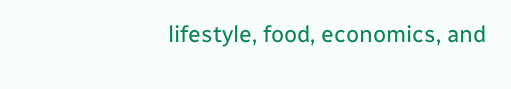lifestyle, food, economics, and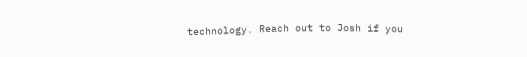technology. Reach out to Josh if you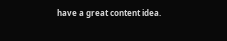have a great content idea.